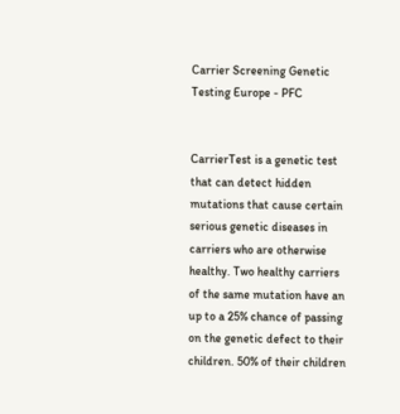Carrier Screening Genetic Testing Europe - PFC


CarrierTest is a genetic test that can detect hidden mutations that cause certain serious genetic diseases in carriers who are otherwise healthy. Two healthy carriers of the same mutation have an up to a 25% chance of passing on the genetic defect to their children. 50% of their children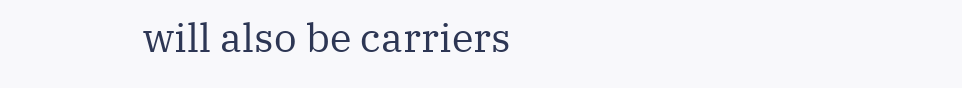will also be carriers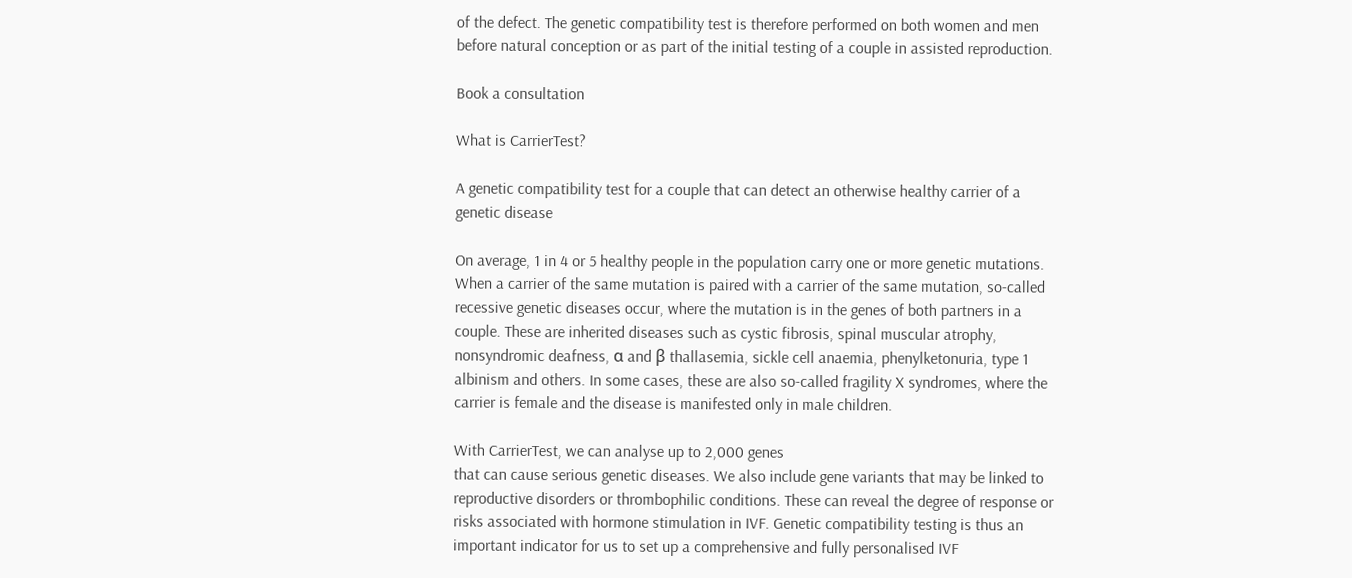of the defect. The genetic compatibility test is therefore performed on both women and men before natural conception or as part of the initial testing of a couple in assisted reproduction.

Book a consultation

What is CarrierTest?

A genetic compatibility test for a couple that can detect an otherwise healthy carrier of a genetic disease

On average, 1 in 4 or 5 healthy people in the population carry one or more genetic mutations. When a carrier of the same mutation is paired with a carrier of the same mutation, so-called recessive genetic diseases occur, where the mutation is in the genes of both partners in a couple. These are inherited diseases such as cystic fibrosis, spinal muscular atrophy, nonsyndromic deafness, α and β thallasemia, sickle cell anaemia, phenylketonuria, type 1 albinism and others. In some cases, these are also so-called fragility X syndromes, where the carrier is female and the disease is manifested only in male children.

With CarrierTest, we can analyse up to 2,000 genes
that can cause serious genetic diseases. We also include gene variants that may be linked to reproductive disorders or thrombophilic conditions. These can reveal the degree of response or risks associated with hormone stimulation in IVF. Genetic compatibility testing is thus an important indicator for us to set up a comprehensive and fully personalised IVF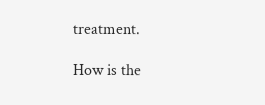treatment.

How is the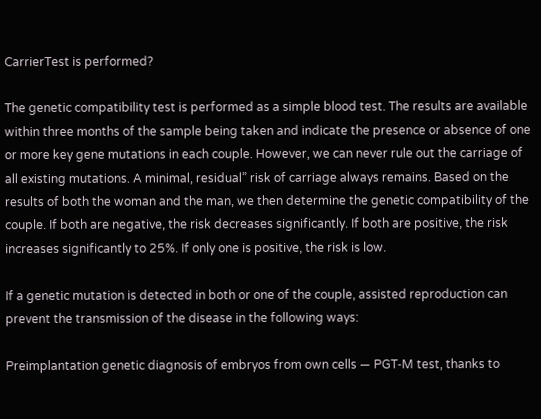CarrierTest is performed?

The genetic compatibility test is performed as a simple blood test. The results are available within three months of the sample being taken and indicate the presence or absence of one or more key gene mutations in each couple. However, we can never rule out the carriage of all existing mutations. A minimal, residual” risk of carriage always remains. Based on the results of both the woman and the man, we then determine the genetic compatibility of the couple. If both are negative, the risk decreases significantly. If both are positive, the risk increases significantly to 25%. If only one is positive, the risk is low.

If a genetic mutation is detected in both or one of the couple, assisted reproduction can prevent the transmission of the disease in the following ways:

Preimplantation genetic diagnosis of embryos from own cells — PGT‑M test, thanks to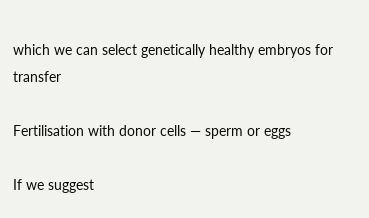which we can select genetically healthy embryos for transfer

Fertilisation with donor cells — sperm or eggs

If we suggest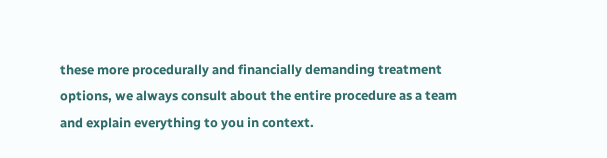these more procedurally and financially demanding treatment options, we always consult about the entire procedure as a team and explain everything to you in context.